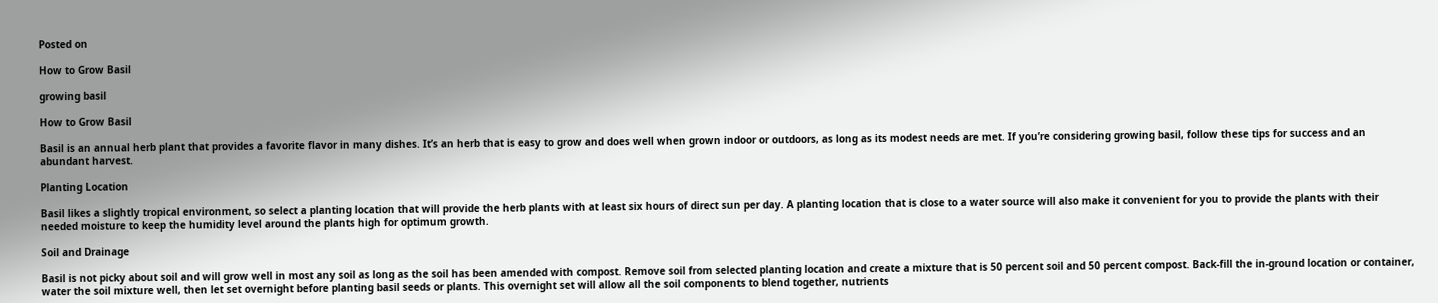Posted on

How to Grow Basil

growing basil

How to Grow Basil

Basil is an annual herb plant that provides a favorite flavor in many dishes. It’s an herb that is easy to grow and does well when grown indoor or outdoors, as long as its modest needs are met. If you’re considering growing basil, follow these tips for success and an abundant harvest.

Planting Location

Basil likes a slightly tropical environment, so select a planting location that will provide the herb plants with at least six hours of direct sun per day. A planting location that is close to a water source will also make it convenient for you to provide the plants with their needed moisture to keep the humidity level around the plants high for optimum growth.

Soil and Drainage

Basil is not picky about soil and will grow well in most any soil as long as the soil has been amended with compost. Remove soil from selected planting location and create a mixture that is 50 percent soil and 50 percent compost. Back-fill the in-ground location or container, water the soil mixture well, then let set overnight before planting basil seeds or plants. This overnight set will allow all the soil components to blend together, nutrients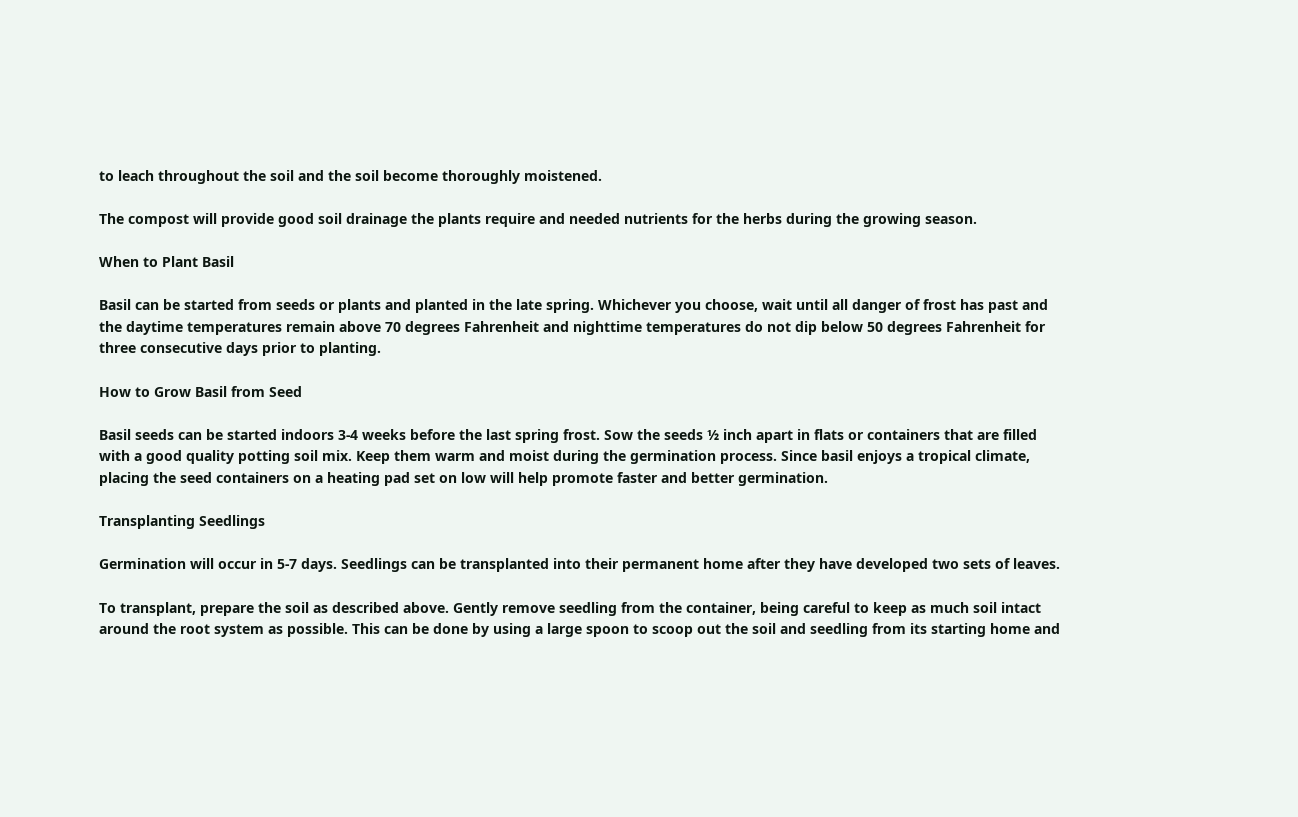to leach throughout the soil and the soil become thoroughly moistened.

The compost will provide good soil drainage the plants require and needed nutrients for the herbs during the growing season.

When to Plant Basil

Basil can be started from seeds or plants and planted in the late spring. Whichever you choose, wait until all danger of frost has past and the daytime temperatures remain above 70 degrees Fahrenheit and nighttime temperatures do not dip below 50 degrees Fahrenheit for three consecutive days prior to planting.

How to Grow Basil from Seed

Basil seeds can be started indoors 3-4 weeks before the last spring frost. Sow the seeds ½ inch apart in flats or containers that are filled with a good quality potting soil mix. Keep them warm and moist during the germination process. Since basil enjoys a tropical climate, placing the seed containers on a heating pad set on low will help promote faster and better germination.

Transplanting Seedlings

Germination will occur in 5-7 days. Seedlings can be transplanted into their permanent home after they have developed two sets of leaves.

To transplant, prepare the soil as described above. Gently remove seedling from the container, being careful to keep as much soil intact around the root system as possible. This can be done by using a large spoon to scoop out the soil and seedling from its starting home and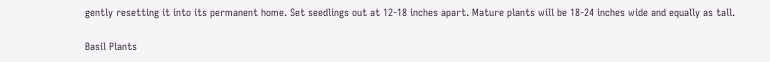gently resetting it into its permanent home. Set seedlings out at 12-18 inches apart. Mature plants will be 18-24 inches wide and equally as tall.

Basil Plants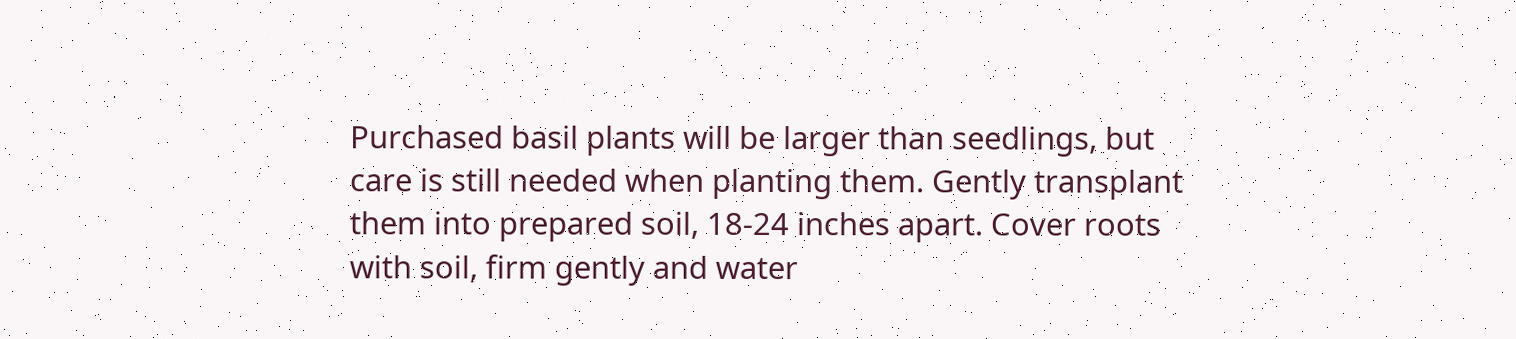Purchased basil plants will be larger than seedlings, but care is still needed when planting them. Gently transplant them into prepared soil, 18-24 inches apart. Cover roots with soil, firm gently and water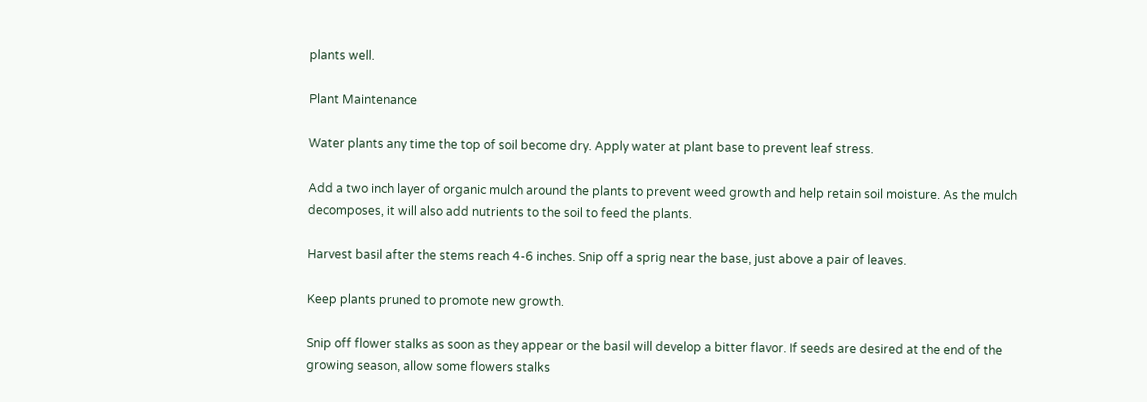plants well.

Plant Maintenance

Water plants any time the top of soil become dry. Apply water at plant base to prevent leaf stress.

Add a two inch layer of organic mulch around the plants to prevent weed growth and help retain soil moisture. As the mulch decomposes, it will also add nutrients to the soil to feed the plants.

Harvest basil after the stems reach 4-6 inches. Snip off a sprig near the base, just above a pair of leaves.

Keep plants pruned to promote new growth.

Snip off flower stalks as soon as they appear or the basil will develop a bitter flavor. If seeds are desired at the end of the growing season, allow some flowers stalks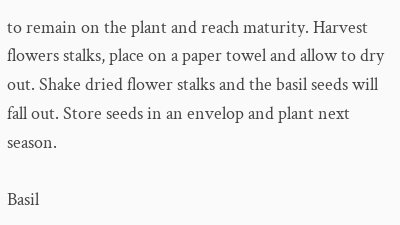to remain on the plant and reach maturity. Harvest flowers stalks, place on a paper towel and allow to dry out. Shake dried flower stalks and the basil seeds will fall out. Store seeds in an envelop and plant next season.

Basil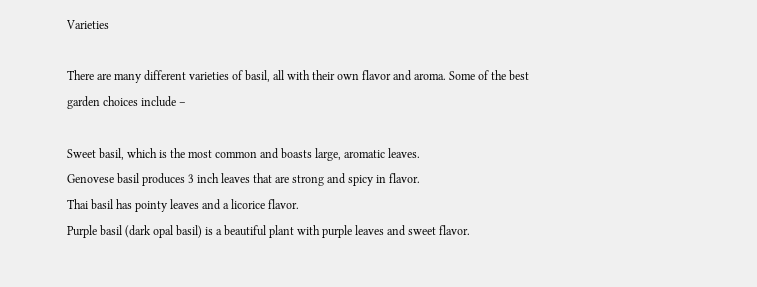Varieties

There are many different varieties of basil, all with their own flavor and aroma. Some of the best garden choices include –

Sweet basil, which is the most common and boasts large, aromatic leaves.
Genovese basil produces 3 inch leaves that are strong and spicy in flavor.
Thai basil has pointy leaves and a licorice flavor.
Purple basil (dark opal basil) is a beautiful plant with purple leaves and sweet flavor.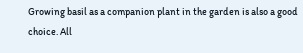Growing basil as a companion plant in the garden is also a good choice. All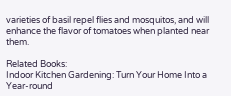varieties of basil repel flies and mosquitos, and will enhance the flavor of tomatoes when planted near them.

Related Books:
Indoor Kitchen Gardening: Turn Your Home Into a Year-round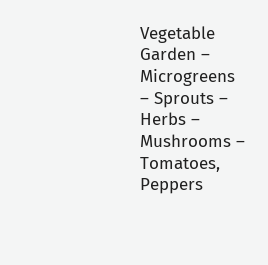Vegetable Garden – Microgreens – Sprouts – Herbs – Mushrooms – Tomatoes, Peppers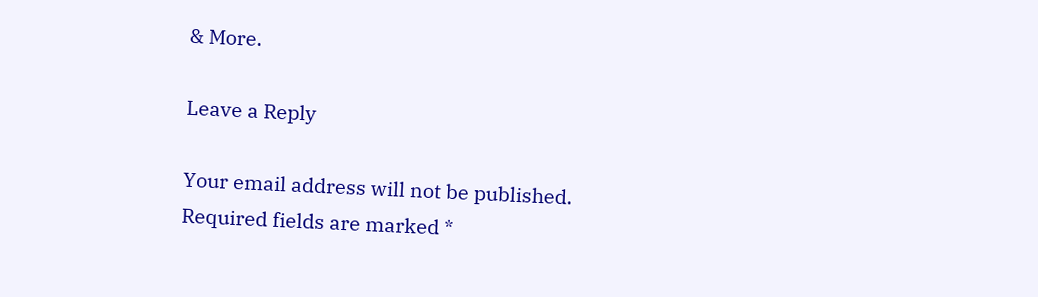& More.

Leave a Reply

Your email address will not be published. Required fields are marked *